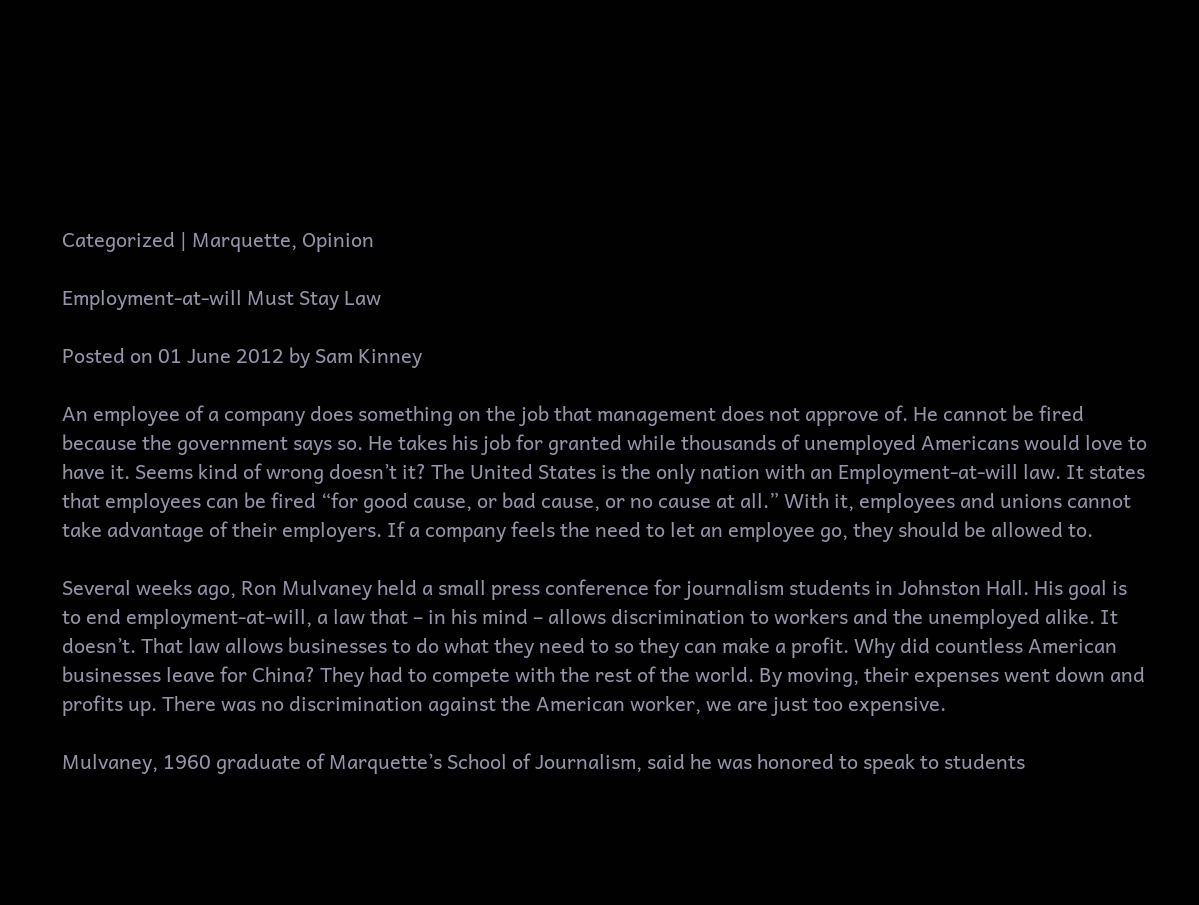Categorized | Marquette, Opinion

Employment-at-will Must Stay Law

Posted on 01 June 2012 by Sam Kinney

An employee of a company does something on the job that management does not approve of. He cannot be fired because the government says so. He takes his job for granted while thousands of unemployed Americans would love to have it. Seems kind of wrong doesn’t it? The United States is the only nation with an Employment-at-will law. It states that employees can be fired “for good cause, or bad cause, or no cause at all.” With it, employees and unions cannot take advantage of their employers. If a company feels the need to let an employee go, they should be allowed to.

Several weeks ago, Ron Mulvaney held a small press conference for journalism students in Johnston Hall. His goal is to end employment-at-will, a law that – in his mind – allows discrimination to workers and the unemployed alike. It doesn’t. That law allows businesses to do what they need to so they can make a profit. Why did countless American businesses leave for China? They had to compete with the rest of the world. By moving, their expenses went down and profits up. There was no discrimination against the American worker, we are just too expensive.

Mulvaney, 1960 graduate of Marquette’s School of Journalism, said he was honored to speak to students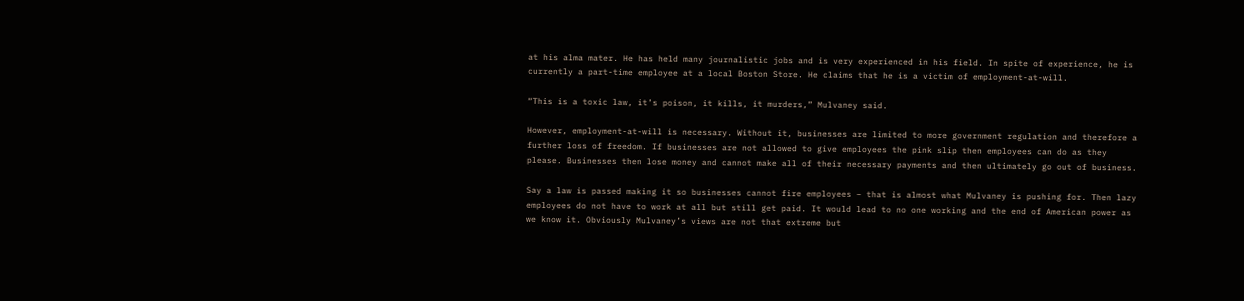at his alma mater. He has held many journalistic jobs and is very experienced in his field. In spite of experience, he is currently a part-time employee at a local Boston Store. He claims that he is a victim of employment-at-will.

“This is a toxic law, it’s poison, it kills, it murders,” Mulvaney said.

However, employment-at-will is necessary. Without it, businesses are limited to more government regulation and therefore a further loss of freedom. If businesses are not allowed to give employees the pink slip then employees can do as they please. Businesses then lose money and cannot make all of their necessary payments and then ultimately go out of business.

Say a law is passed making it so businesses cannot fire employees – that is almost what Mulvaney is pushing for. Then lazy employees do not have to work at all but still get paid. It would lead to no one working and the end of American power as we know it. Obviously Mulvaney’s views are not that extreme but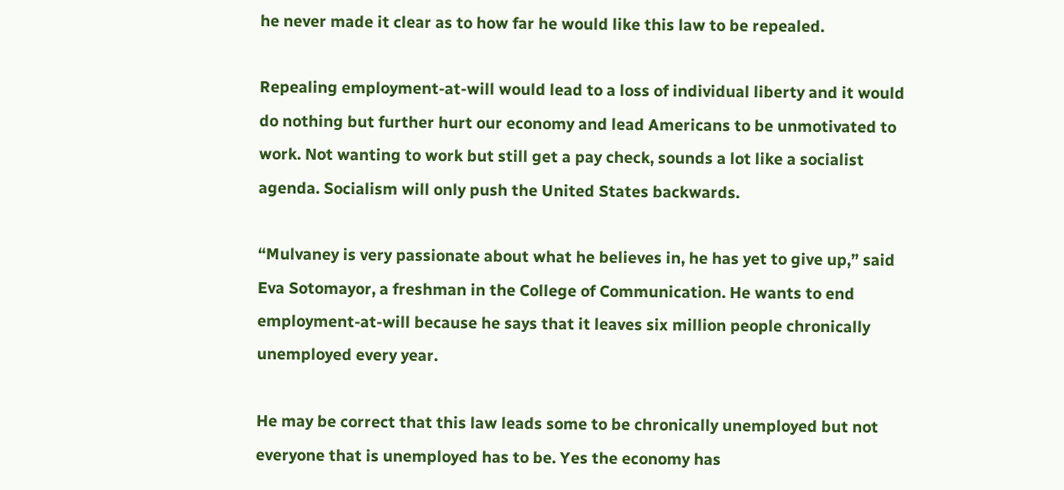he never made it clear as to how far he would like this law to be repealed.

Repealing employment-at-will would lead to a loss of individual liberty and it would do nothing but further hurt our economy and lead Americans to be unmotivated to work. Not wanting to work but still get a pay check, sounds a lot like a socialist agenda. Socialism will only push the United States backwards.

“Mulvaney is very passionate about what he believes in, he has yet to give up,” said Eva Sotomayor, a freshman in the College of Communication. He wants to end employment-at-will because he says that it leaves six million people chronically unemployed every year.

He may be correct that this law leads some to be chronically unemployed but not everyone that is unemployed has to be. Yes the economy has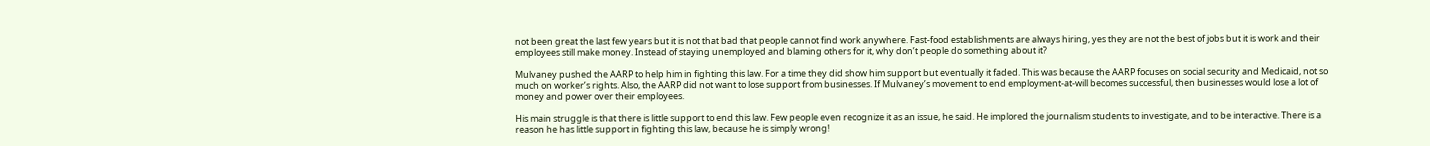not been great the last few years but it is not that bad that people cannot find work anywhere. Fast-food establishments are always hiring, yes they are not the best of jobs but it is work and their employees still make money. Instead of staying unemployed and blaming others for it, why don’t people do something about it?

Mulvaney pushed the AARP to help him in fighting this law. For a time they did show him support but eventually it faded. This was because the AARP focuses on social security and Medicaid, not so much on worker’s rights. Also, the AARP did not want to lose support from businesses. If Mulvaney’s movement to end employment-at-will becomes successful, then businesses would lose a lot of money and power over their employees.

His main struggle is that there is little support to end this law. Few people even recognize it as an issue, he said. He implored the journalism students to investigate, and to be interactive. There is a reason he has little support in fighting this law, because he is simply wrong!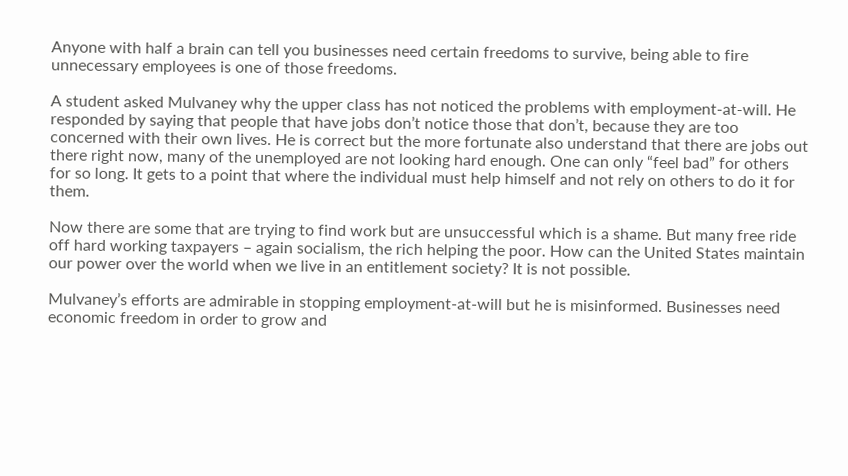Anyone with half a brain can tell you businesses need certain freedoms to survive, being able to fire unnecessary employees is one of those freedoms.

A student asked Mulvaney why the upper class has not noticed the problems with employment-at-will. He responded by saying that people that have jobs don’t notice those that don’t, because they are too concerned with their own lives. He is correct but the more fortunate also understand that there are jobs out there right now, many of the unemployed are not looking hard enough. One can only “feel bad” for others for so long. It gets to a point that where the individual must help himself and not rely on others to do it for them.

Now there are some that are trying to find work but are unsuccessful which is a shame. But many free ride off hard working taxpayers – again socialism, the rich helping the poor. How can the United States maintain our power over the world when we live in an entitlement society? It is not possible.

Mulvaney’s efforts are admirable in stopping employment-at-will but he is misinformed. Businesses need economic freedom in order to grow and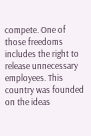compete. One of those freedoms includes the right to release unnecessary employees. This country was founded on the ideas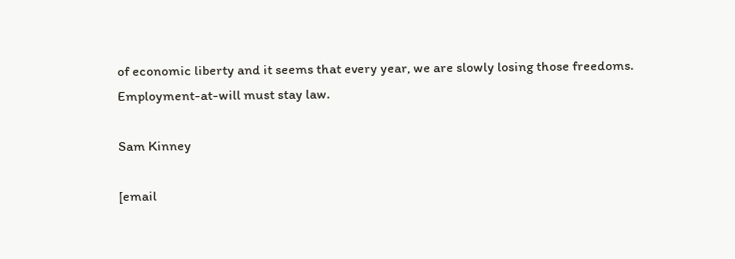of economic liberty and it seems that every year, we are slowly losing those freedoms. Employment-at-will must stay law.

Sam Kinney

[email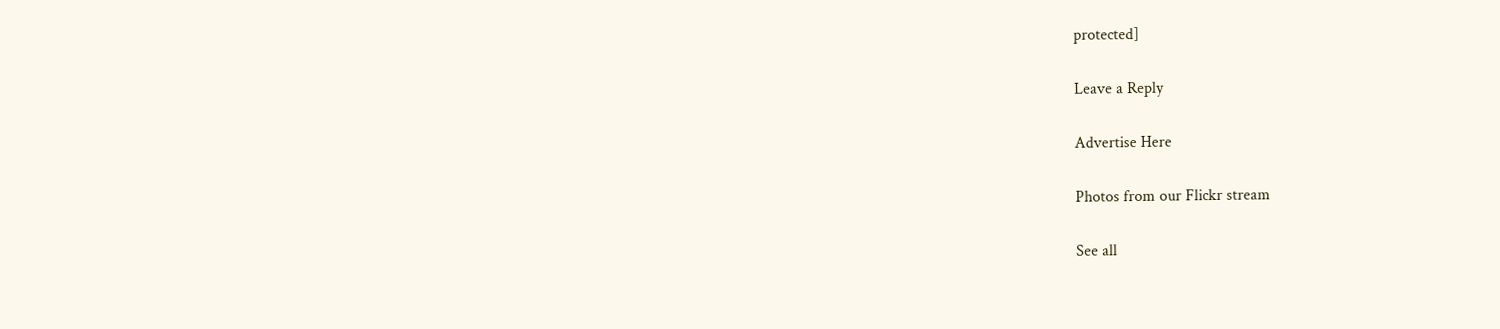protected]

Leave a Reply

Advertise Here

Photos from our Flickr stream

See all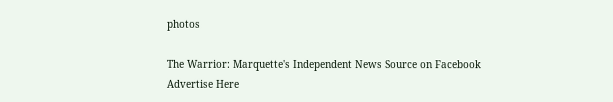photos

The Warrior: Marquette's Independent News Source on Facebook
Advertise Here